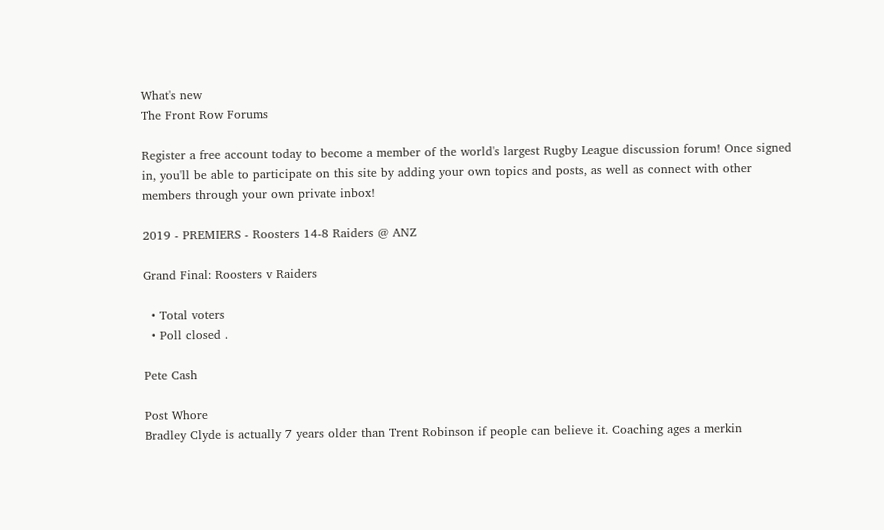What's new
The Front Row Forums

Register a free account today to become a member of the world's largest Rugby League discussion forum! Once signed in, you'll be able to participate on this site by adding your own topics and posts, as well as connect with other members through your own private inbox!

2019 - PREMIERS - Roosters 14-8 Raiders @ ANZ

Grand Final: Roosters v Raiders

  • Total voters
  • Poll closed .

Pete Cash

Post Whore
Bradley Clyde is actually 7 years older than Trent Robinson if people can believe it. Coaching ages a merkin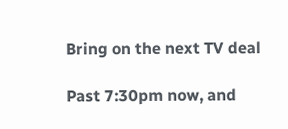Bring on the next TV deal

Past 7:30pm now, and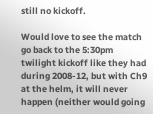still no kickoff.

Would love to see the match go back to the 5:30pm twilight kickoff like they had during 2008-12, but with Ch9 at the helm, it will never happen (neither would going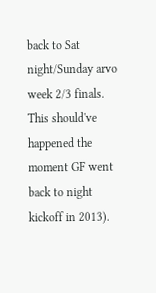back to Sat night/Sunday arvo week 2/3 finals. This should've happened the moment GF went back to night kickoff in 2013).